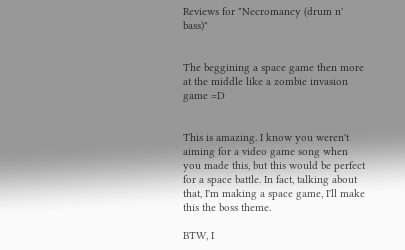Reviews for "Necromancy (drum n' bass)"


The beggining a space game then more at the middle like a zombie invasion game =D


This is amazing. I know you weren't aiming for a video game song when you made this, but this would be perfect for a space battle. In fact, talking about that, I'm making a space game, I'll make this the boss theme.

BTW, I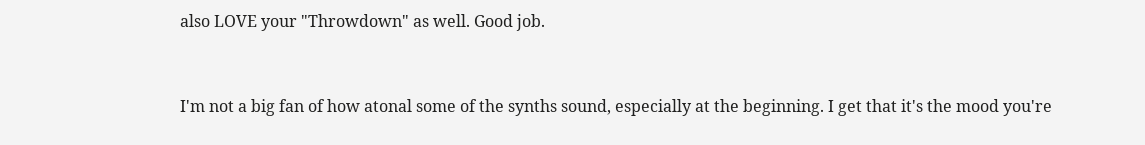also LOVE your "Throwdown" as well. Good job.


I'm not a big fan of how atonal some of the synths sound, especially at the beginning. I get that it's the mood you're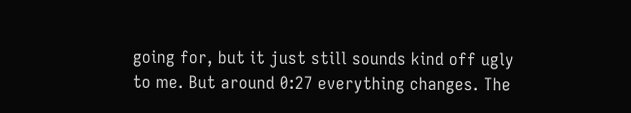going for, but it just still sounds kind off ugly to me. But around 0:27 everything changes. The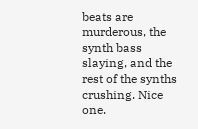beats are murderous, the synth bass slaying, and the rest of the synths crushing. Nice one.